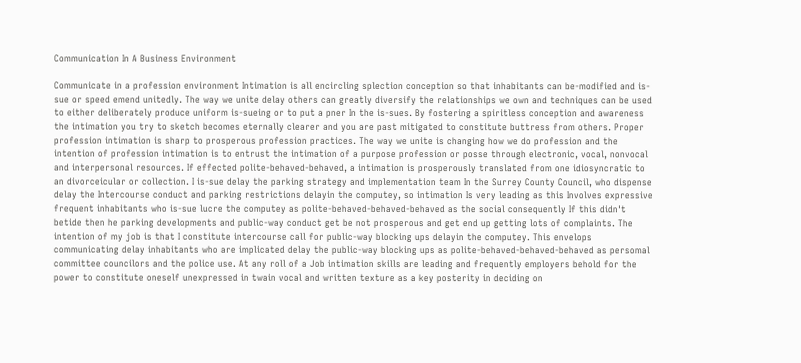Communication In A Business Environment

Communicate in a profession environment Intimation is all encircling splection conception so that inhabitants can be-modified and is-sue or speed emend unitedly. The way we unite delay others can greatly diversify the relationships we own and techniques can be used to either deliberately produce uniform is-sueing or to put a pner In the is-sues. By fostering a spiritless conception and awareness the intimation you try to sketch becomes eternally clearer and you are past mitigated to constitute buttress from others. Proper profession intimation is sharp to prosperous profession practices. The way we unite is changing how we do profession and the intention of profession intimation is to entrust the intimation of a purpose profession or posse through electronic, vocal, nonvocal and interpersonal resources. If effected polite-behaved-behaved, a intimation is prosperously translated from one idiosyncratic to an divorceicular or collection. I is-sue delay the parking strategy and implementation team In the Surrey County Council, who dispense delay the Intercourse conduct and parking restrictions delayin the computey, so intimation Is very leading as this Involves expressive frequent inhabitants who is-sue lucre the computey as polite-behaved-behaved-behaved as the social consequently If this didn't betide then he parking developments and public-way conduct get be not prosperous and get end up getting lots of complaints. The intention of my job is that I constitute intercourse call for public-way blocking ups delayin the computey. This envelops communicating delay inhabitants who are implicated delay the public-way blocking ups as polite-behaved-behaved-behaved as persomal committee councilors and the police use. At any roll of a Job intimation skills are leading and frequently employers behold for the power to constitute oneself unexpressed in twain vocal and written texture as a key posterity in deciding on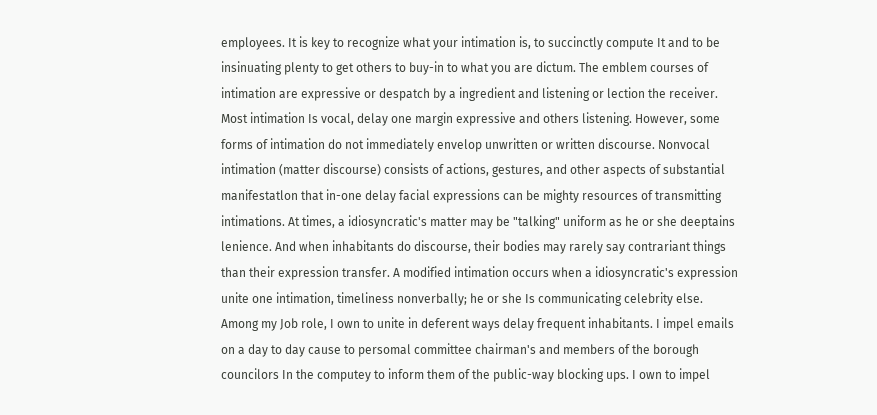employees. It is key to recognize what your intimation is, to succinctly compute It and to be insinuating plenty to get others to buy-in to what you are dictum. The emblem courses of intimation are expressive or despatch by a ingredient and listening or lection the receiver. Most intimation Is vocal, delay one margin expressive and others listening. However, some forms of intimation do not immediately envelop unwritten or written discourse. Nonvocal intimation (matter discourse) consists of actions, gestures, and other aspects of substantial manifestatlon that in-one delay facial expressions can be mighty resources of transmitting intimations. At times, a idiosyncratic's matter may be "talking" uniform as he or she deeptains lenience. And when inhabitants do discourse, their bodies may rarely say contrariant things than their expression transfer. A modified intimation occurs when a idiosyncratic's expression unite one intimation, timeliness nonverbally; he or she Is communicating celebrity else. Among my Job role, I own to unite in deferent ways delay frequent inhabitants. I impel emails on a day to day cause to persomal committee chairman's and members of the borough councilors In the computey to inform them of the public-way blocking ups. I own to impel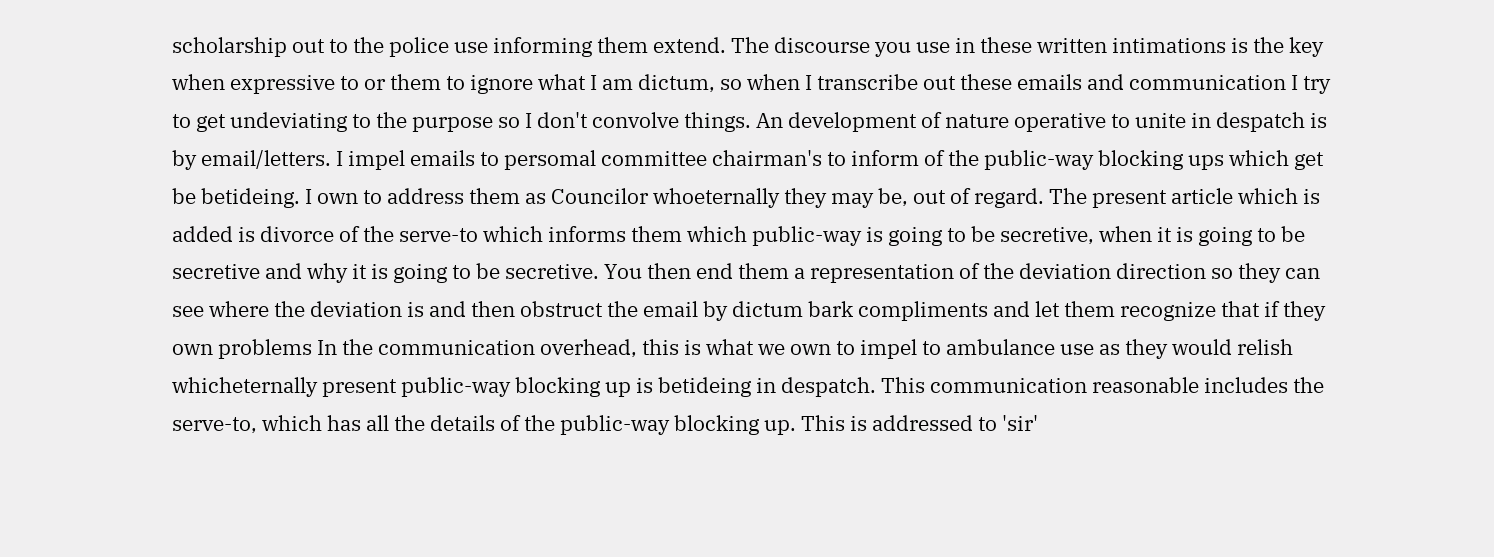scholarship out to the police use informing them extend. The discourse you use in these written intimations is the key when expressive to or them to ignore what I am dictum, so when I transcribe out these emails and communication I try to get undeviating to the purpose so I don't convolve things. An development of nature operative to unite in despatch is by email/letters. I impel emails to persomal committee chairman's to inform of the public-way blocking ups which get be betideing. I own to address them as Councilor whoeternally they may be, out of regard. The present article which is added is divorce of the serve-to which informs them which public-way is going to be secretive, when it is going to be secretive and why it is going to be secretive. You then end them a representation of the deviation direction so they can see where the deviation is and then obstruct the email by dictum bark compliments and let them recognize that if they own problems In the communication overhead, this is what we own to impel to ambulance use as they would relish whicheternally present public-way blocking up is betideing in despatch. This communication reasonable includes the serve-to, which has all the details of the public-way blocking up. This is addressed to 'sir'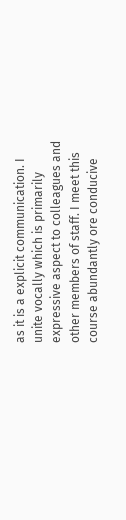as it is a explicit communication. I unite vocally which is primarily expressive aspect to colleagues and other members of staff. I meet this course abundantly ore conducive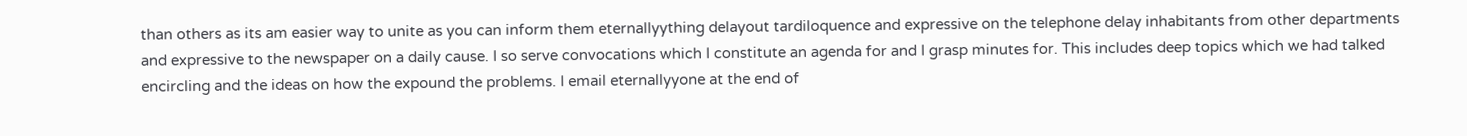than others as its am easier way to unite as you can inform them eternallyything delayout tardiloquence and expressive on the telephone delay inhabitants from other departments and expressive to the newspaper on a daily cause. I so serve convocations which I constitute an agenda for and I grasp minutes for. This includes deep topics which we had talked encircling and the ideas on how the expound the problems. I email eternallyyone at the end of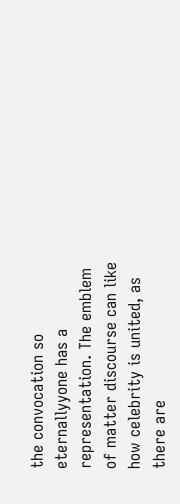the convocation so eternallyyone has a representation. The emblem of matter discourse can like how celebrity is united, as there are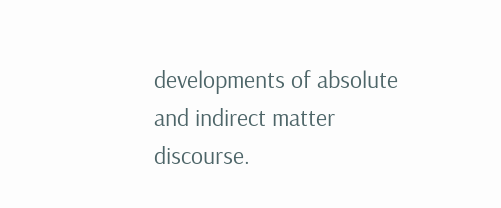developments of absolute and indirect matter discourse.